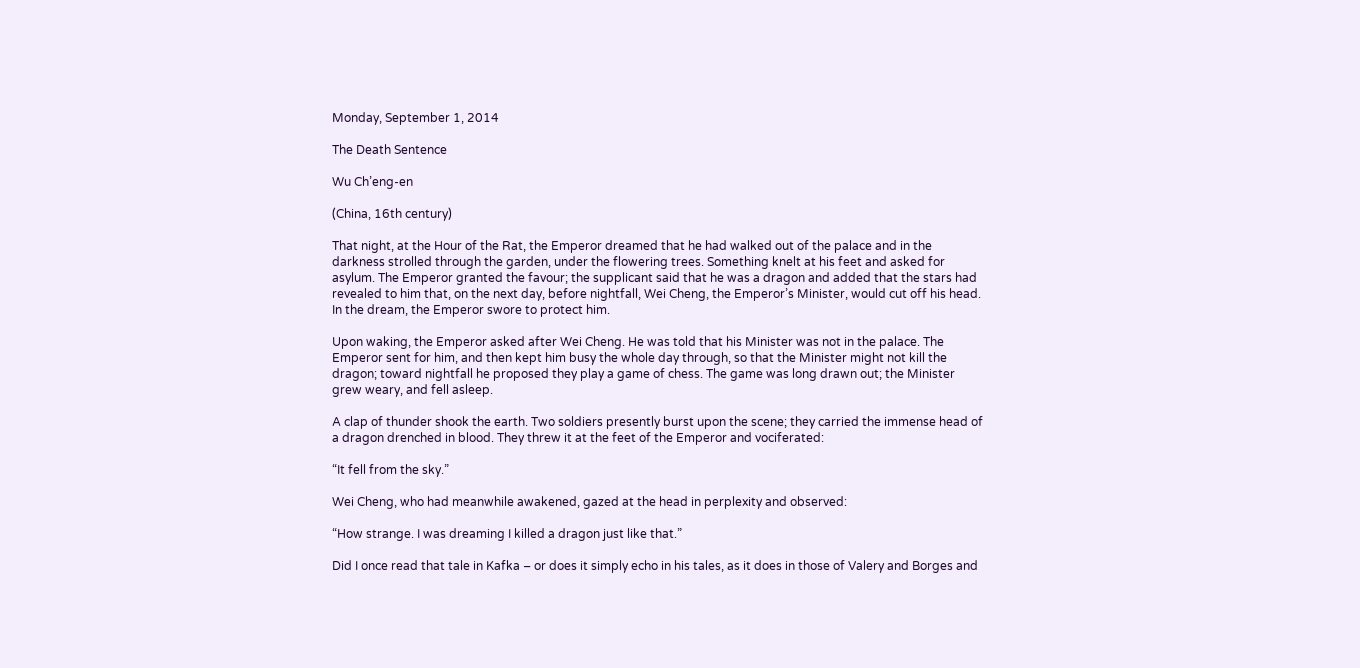Monday, September 1, 2014

The Death Sentence

Wu Ch’eng-en

(China, 16th century)

That night, at the Hour of the Rat, the Emperor dreamed that he had walked out of the palace and in the darkness strolled through the garden, under the flowering trees. Something knelt at his feet and asked for asylum. The Emperor granted the favour; the supplicant said that he was a dragon and added that the stars had revealed to him that, on the next day, before nightfall, Wei Cheng, the Emperor’s Minister, would cut off his head. In the dream, the Emperor swore to protect him.

Upon waking, the Emperor asked after Wei Cheng. He was told that his Minister was not in the palace. The Emperor sent for him, and then kept him busy the whole day through, so that the Minister might not kill the dragon; toward nightfall he proposed they play a game of chess. The game was long drawn out; the Minister grew weary, and fell asleep.

A clap of thunder shook the earth. Two soldiers presently burst upon the scene; they carried the immense head of a dragon drenched in blood. They threw it at the feet of the Emperor and vociferated:

“It fell from the sky.”

Wei Cheng, who had meanwhile awakened, gazed at the head in perplexity and observed:

“How strange. I was dreaming I killed a dragon just like that.”

Did I once read that tale in Kafka – or does it simply echo in his tales, as it does in those of Valery and Borges and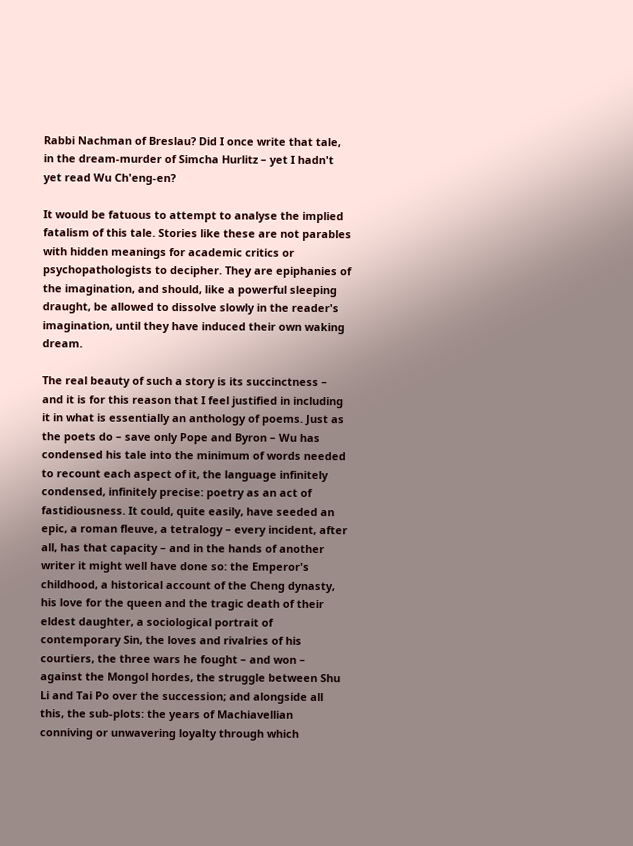Rabbi Nachman of Breslau? Did I once write that tale, in the dream-murder of Simcha Hurlitz – yet I hadn't yet read Wu Ch'eng-en?

It would be fatuous to attempt to analyse the implied fatalism of this tale. Stories like these are not parables with hidden meanings for academic critics or psychopathologists to decipher. They are epiphanies of the imagination, and should, like a powerful sleeping draught, be allowed to dissolve slowly in the reader's imagination, until they have induced their own waking dream.

The real beauty of such a story is its succinctness – and it is for this reason that I feel justified in including it in what is essentially an anthology of poems. Just as the poets do – save only Pope and Byron – Wu has condensed his tale into the minimum of words needed to recount each aspect of it, the language infinitely condensed, infinitely precise: poetry as an act of fastidiousness. It could, quite easily, have seeded an epic, a roman fleuve, a tetralogy – every incident, after all, has that capacity – and in the hands of another writer it might well have done so: the Emperor's childhood, a historical account of the Cheng dynasty, his love for the queen and the tragic death of their eldest daughter, a sociological portrait of contemporary Sin, the loves and rivalries of his courtiers, the three wars he fought – and won – against the Mongol hordes, the struggle between Shu Li and Tai Po over the succession; and alongside all this, the sub-plots: the years of Machiavellian conniving or unwavering loyalty through which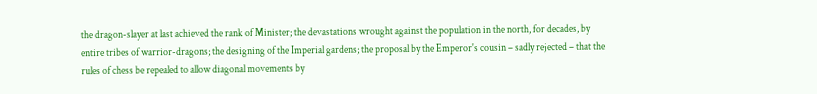the dragon-slayer at last achieved the rank of Minister; the devastations wrought against the population in the north, for decades, by entire tribes of warrior-dragons; the designing of the Imperial gardens; the proposal by the Emperor's cousin – sadly rejected – that the rules of chess be repealed to allow diagonal movements by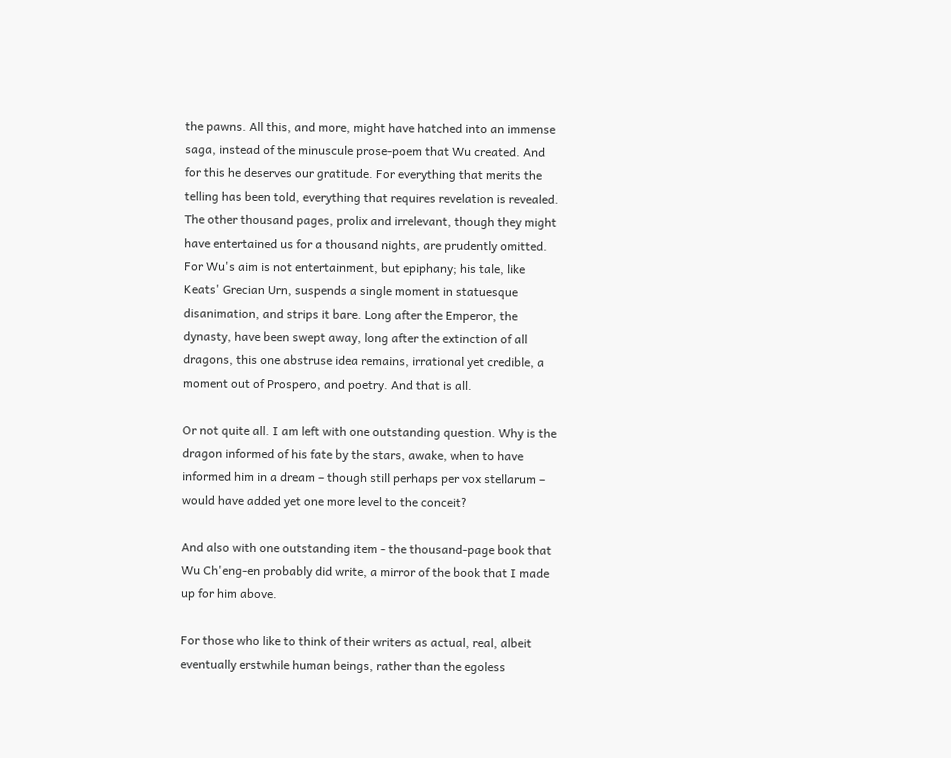the pawns. All this, and more, might have hatched into an immense saga, instead of the minuscule prose-poem that Wu created. And for this he deserves our gratitude. For everything that merits the telling has been told, everything that requires revelation is revealed. The other thousand pages, prolix and irrelevant, though they might have entertained us for a thousand nights, are prudently omitted. For Wu's aim is not entertainment, but epiphany; his tale, like Keats' Grecian Urn, suspends a single moment in statuesque disanimation, and strips it bare. Long after the Emperor, the dynasty, have been swept away, long after the extinction of all dragons, this one abstruse idea remains, irrational yet credible, a moment out of Prospero, and poetry. And that is all.

Or not quite all. I am left with one outstanding question. Why is the dragon informed of his fate by the stars, awake, when to have informed him in a dream – though still perhaps per vox stellarum – would have added yet one more level to the conceit?

And also with one outstanding item - the thousand-page book that Wu Ch'eng-en probably did write, a mirror of the book that I made up for him above.

For those who like to think of their writers as actual, real, albeit eventually erstwhile human beings, rather than the egoless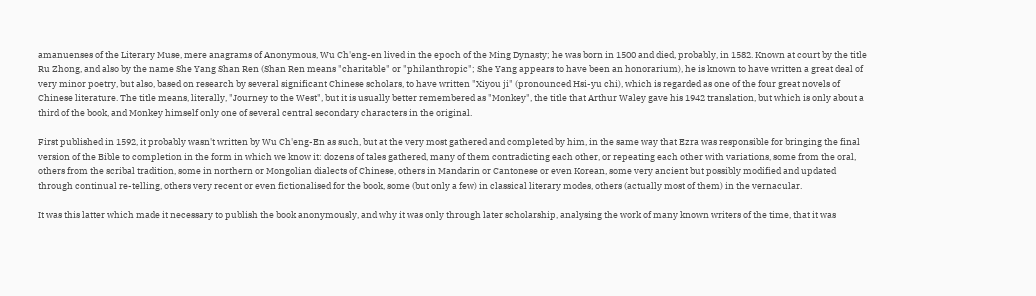amanuenses of the Literary Muse, mere anagrams of Anonymous, Wu Ch'eng-en lived in the epoch of the Ming Dynasty; he was born in 1500 and died, probably, in 1582. Known at court by the title Ru Zhong, and also by the name She Yang Shan Ren (Shan Ren means "charitable" or "philanthropic"; She Yang appears to have been an honorarium), he is known to have written a great deal of very minor poetry, but also, based on research by several significant Chinese scholars, to have written "Xiyou ji" (pronounced Hsi-yu chi), which is regarded as one of the four great novels of Chinese literature. The title means, literally, "Journey to the West", but it is usually better remembered as "Monkey", the title that Arthur Waley gave his 1942 translation, but which is only about a third of the book, and Monkey himself only one of several central secondary characters in the original.

First published in 1592, it probably wasn't written by Wu Ch'eng-En as such, but at the very most gathered and completed by him, in the same way that Ezra was responsible for bringing the final version of the Bible to completion in the form in which we know it: dozens of tales gathered, many of them contradicting each other, or repeating each other with variations, some from the oral, others from the scribal tradition, some in northern or Mongolian dialects of Chinese, others in Mandarin or Cantonese or even Korean, some very ancient but possibly modified and updated through continual re-telling, others very recent or even fictionalised for the book, some (but only a few) in classical literary modes, others (actually most of them) in the vernacular.

It was this latter which made it necessary to publish the book anonymously, and why it was only through later scholarship, analysing the work of many known writers of the time, that it was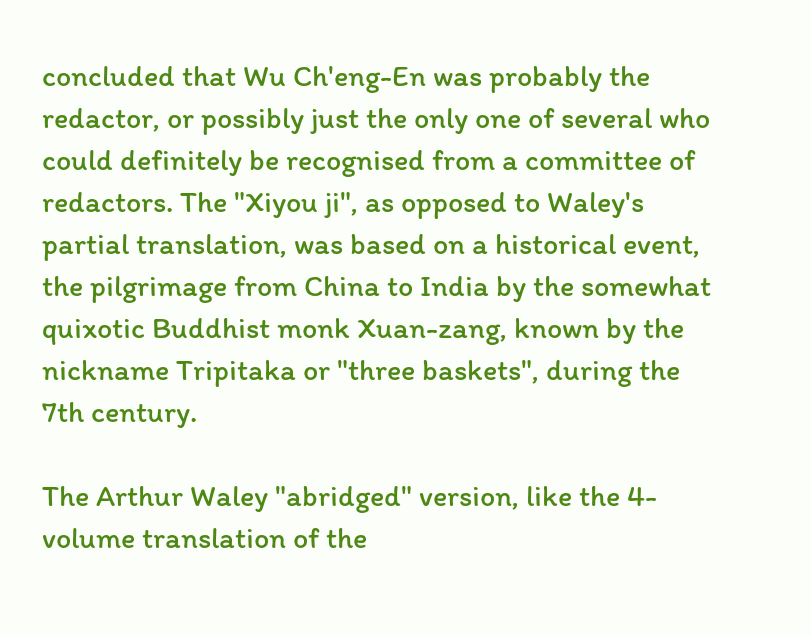concluded that Wu Ch'eng-En was probably the redactor, or possibly just the only one of several who could definitely be recognised from a committee of redactors. The "Xiyou ji", as opposed to Waley's partial translation, was based on a historical event, the pilgrimage from China to India by the somewhat quixotic Buddhist monk Xuan-zang, known by the nickname Tripitaka or "three baskets", during the 7th century.

The Arthur Waley "abridged" version, like the 4-volume translation of the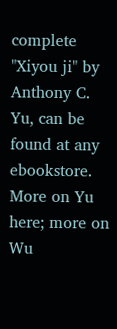complete "Xiyou ji" by Anthony C. Yu, can be found at any ebookstore. More on Yu here; more on Wu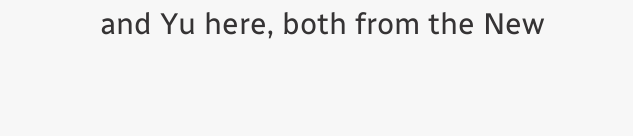and Yu here, both from the New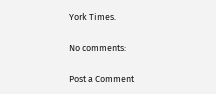York Times.

No comments:

Post a Comment